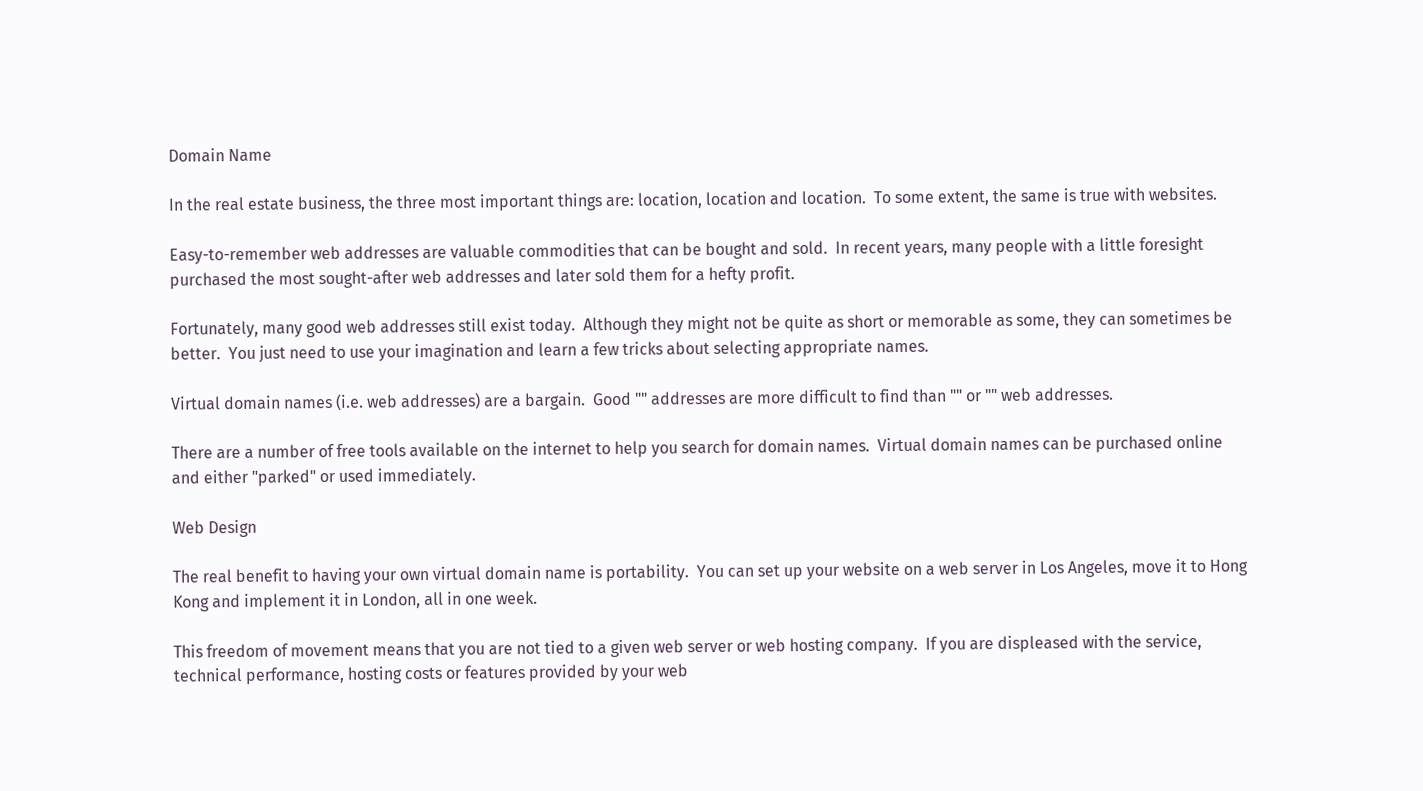Domain Name

In the real estate business, the three most important things are: location, location and location.  To some extent, the same is true with websites.

Easy-to-remember web addresses are valuable commodities that can be bought and sold.  In recent years, many people with a little foresight purchased the most sought-after web addresses and later sold them for a hefty profit.

Fortunately, many good web addresses still exist today.  Although they might not be quite as short or memorable as some, they can sometimes be better.  You just need to use your imagination and learn a few tricks about selecting appropriate names.

Virtual domain names (i.e. web addresses) are a bargain.  Good "" addresses are more difficult to find than "" or "" web addresses.

There are a number of free tools available on the internet to help you search for domain names.  Virtual domain names can be purchased online and either "parked" or used immediately.

Web Design

The real benefit to having your own virtual domain name is portability.  You can set up your website on a web server in Los Angeles, move it to Hong Kong and implement it in London, all in one week.

This freedom of movement means that you are not tied to a given web server or web hosting company.  If you are displeased with the service, technical performance, hosting costs or features provided by your web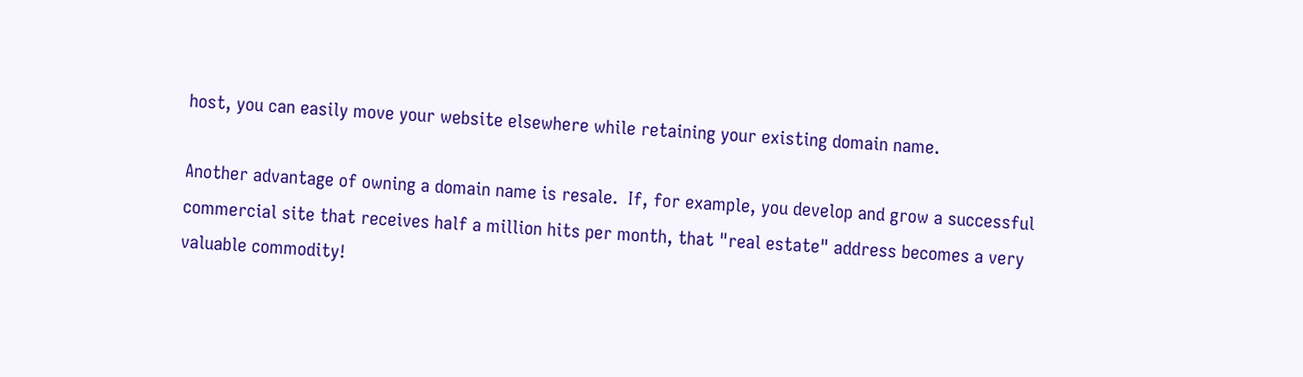host, you can easily move your website elsewhere while retaining your existing domain name.

Another advantage of owning a domain name is resale.  If, for example, you develop and grow a successful commercial site that receives half a million hits per month, that "real estate" address becomes a very valuable commodity!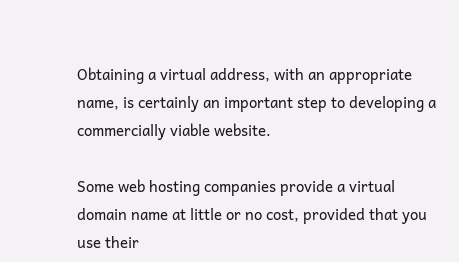Obtaining a virtual address, with an appropriate name, is certainly an important step to developing a commercially viable website.

Some web hosting companies provide a virtual domain name at little or no cost, provided that you use their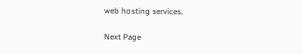web hosting services.

Next Page